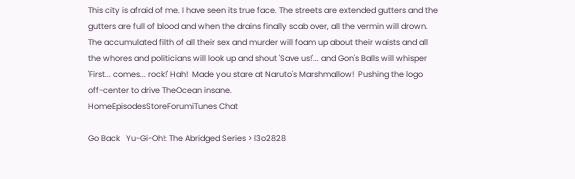This city is afraid of me. I have seen its true face. The streets are extended gutters and the gutters are full of blood and when the drains finally scab over, all the vermin will drown. The accumulated filth of all their sex and murder will foam up about their waists and all the whores and politicians will look up and shout 'Save us!'... and Gon's Balls will whisper 'First... comes... rock!' Hah!  Made you stare at Naruto's Marshmallow!  Pushing the logo off-center to drive TheOcean insane.
HomeEpisodesStoreForumiTunes Chat

Go Back   Yu-Gi-Oh!: The Abridged Series > l3o2828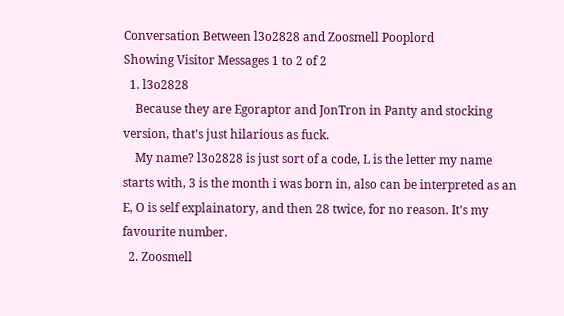Conversation Between l3o2828 and Zoosmell Pooplord
Showing Visitor Messages 1 to 2 of 2
  1. l3o2828
    Because they are Egoraptor and JonTron in Panty and stocking version, that's just hilarious as fuck.
    My name? l3o2828 is just sort of a code, L is the letter my name starts with, 3 is the month i was born in, also can be interpreted as an E, O is self explainatory, and then 28 twice, for no reason. It's my favourite number.
  2. Zoosmell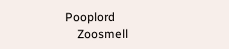Pooplord
    Zoosmell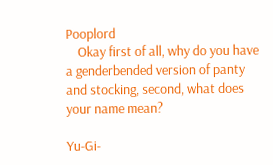Pooplord
    Okay first of all, why do you have a genderbended version of panty and stocking, second, what does your name mean?

Yu-Gi-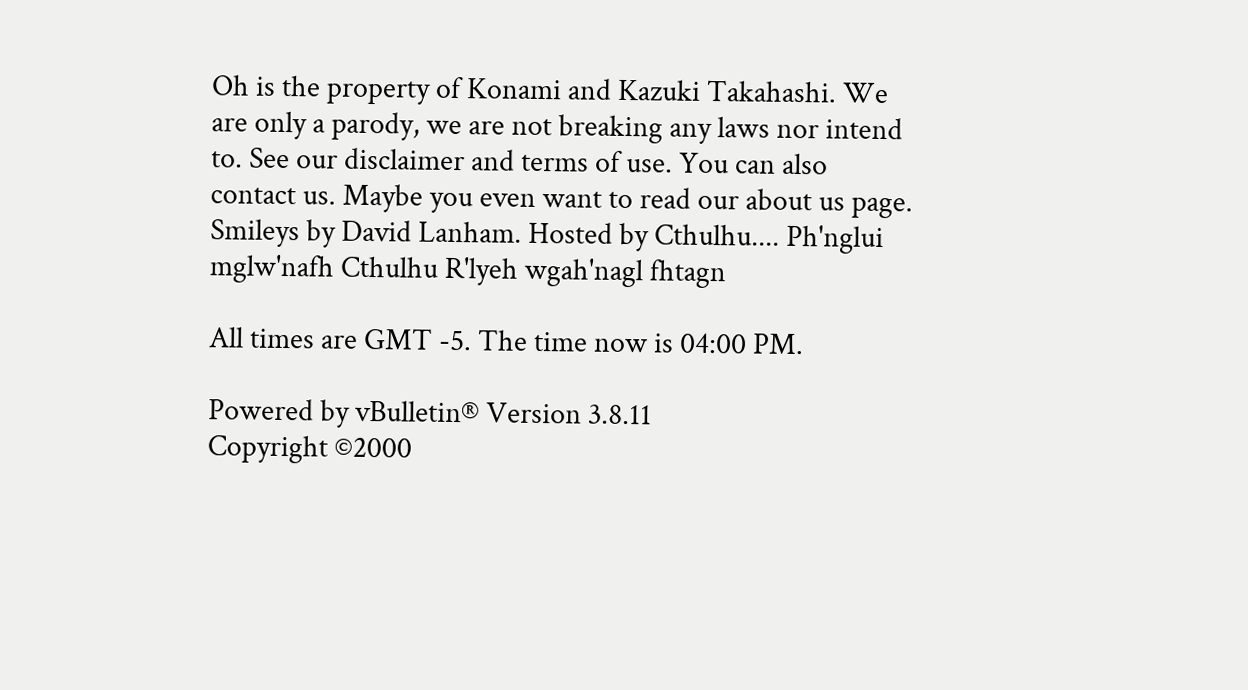Oh is the property of Konami and Kazuki Takahashi. We are only a parody, we are not breaking any laws nor intend to. See our disclaimer and terms of use. You can also contact us. Maybe you even want to read our about us page. Smileys by David Lanham. Hosted by Cthulhu.... Ph'nglui mglw'nafh Cthulhu R'lyeh wgah'nagl fhtagn

All times are GMT -5. The time now is 04:00 PM.

Powered by vBulletin® Version 3.8.11
Copyright ©2000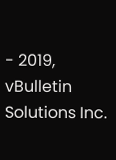- 2019, vBulletin Solutions Inc.